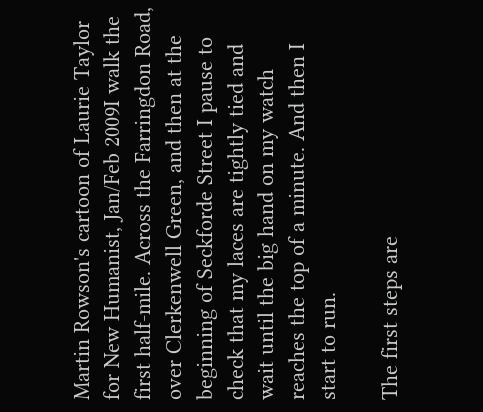Martin Rowson's cartoon of Laurie Taylor for New Humanist, Jan/Feb 2009I walk the first half-mile. Across the Farringdon Road, over Clerkenwell Green, and then at the beginning of Seckforde Street I pause to check that my laces are tightly tied and wait until the big hand on my watch reaches the top of a minute. And then I start to run.

The first steps are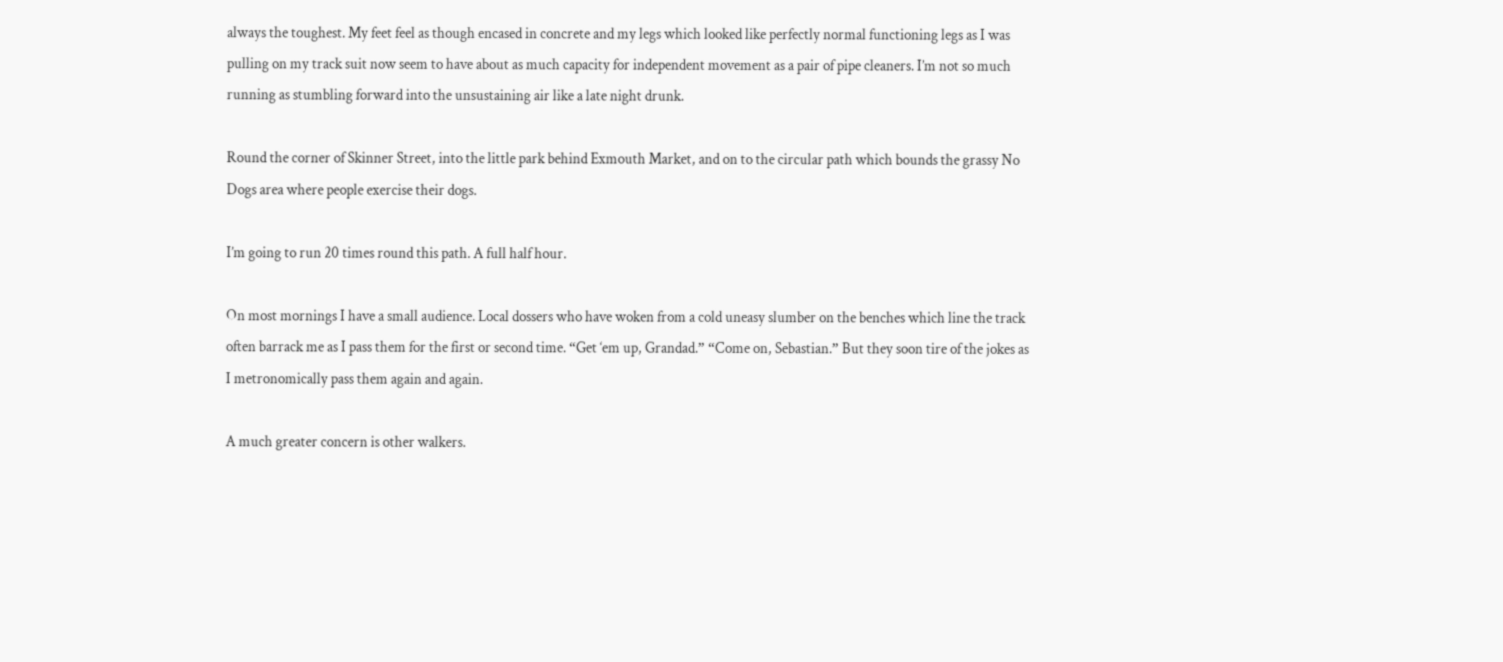always the toughest. My feet feel as though encased in concrete and my legs which looked like perfectly normal functioning legs as I was pulling on my track suit now seem to have about as much capacity for independent movement as a pair of pipe cleaners. I’m not so much running as stumbling forward into the unsustaining air like a late night drunk.

Round the corner of Skinner Street, into the little park behind Exmouth Market, and on to the circular path which bounds the grassy No Dogs area where people exercise their dogs.

I’m going to run 20 times round this path. A full half hour.

On most mornings I have a small audience. Local dossers who have woken from a cold uneasy slumber on the benches which line the track often barrack me as I pass them for the first or second time. “Get ‘em up, Grandad.” “Come on, Sebastian.” But they soon tire of the jokes as I metronomically pass them again and again.

A much greater concern is other walkers.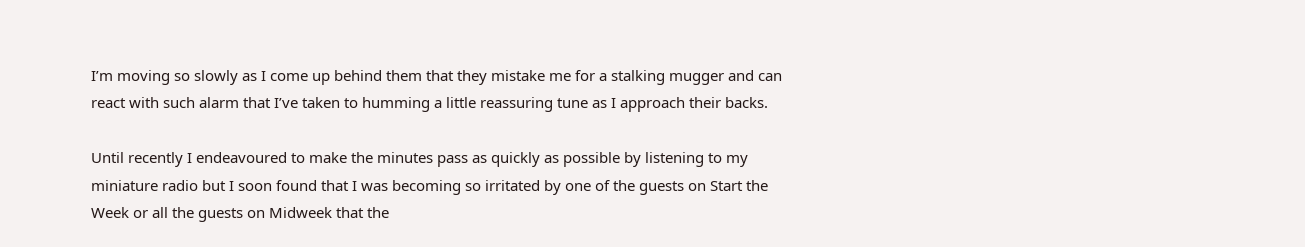I’m moving so slowly as I come up behind them that they mistake me for a stalking mugger and can react with such alarm that I’ve taken to humming a little reassuring tune as I approach their backs.

Until recently I endeavoured to make the minutes pass as quickly as possible by listening to my miniature radio but I soon found that I was becoming so irritated by one of the guests on Start the Week or all the guests on Midweek that the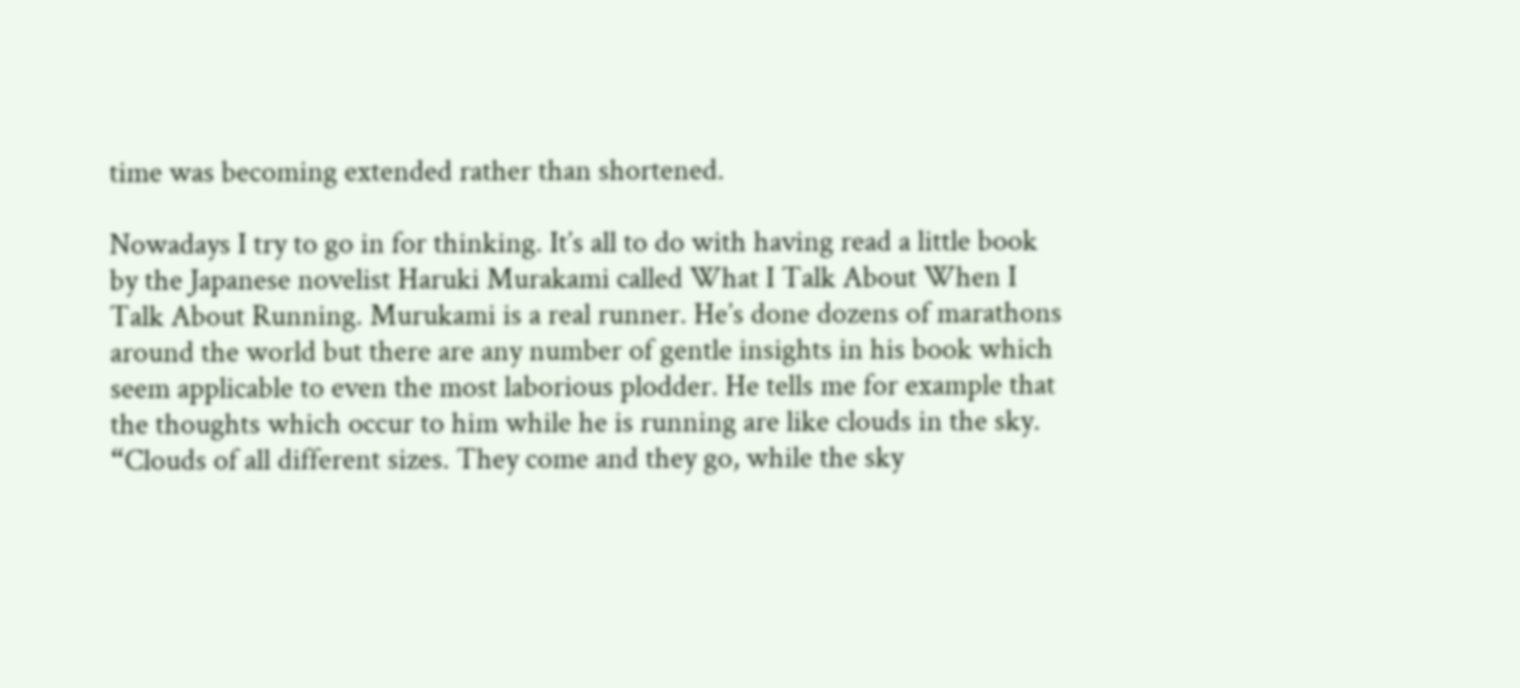time was becoming extended rather than shortened.

Nowadays I try to go in for thinking. It’s all to do with having read a little book by the Japanese novelist Haruki Murakami called What I Talk About When I Talk About Running. Murukami is a real runner. He’s done dozens of marathons around the world but there are any number of gentle insights in his book which seem applicable to even the most laborious plodder. He tells me for example that the thoughts which occur to him while he is running are like clouds in the sky. “Clouds of all different sizes. They come and they go, while the sky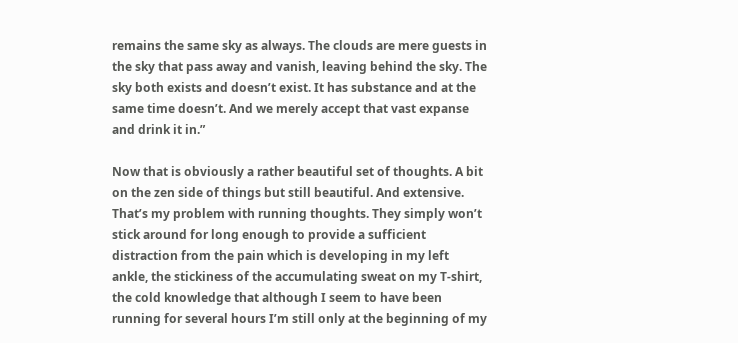remains the same sky as always. The clouds are mere guests in the sky that pass away and vanish, leaving behind the sky. The sky both exists and doesn’t exist. It has substance and at the same time doesn’t. And we merely accept that vast expanse and drink it in.”

Now that is obviously a rather beautiful set of thoughts. A bit on the zen side of things but still beautiful. And extensive. That’s my problem with running thoughts. They simply won’t stick around for long enough to provide a sufficient distraction from the pain which is developing in my left ankle, the stickiness of the accumulating sweat on my T-shirt, the cold knowledge that although I seem to have been running for several hours I’m still only at the beginning of my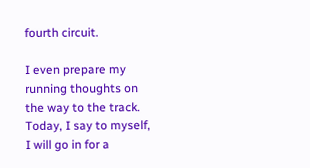fourth circuit.

I even prepare my running thoughts on the way to the track. Today, I say to myself, I will go in for a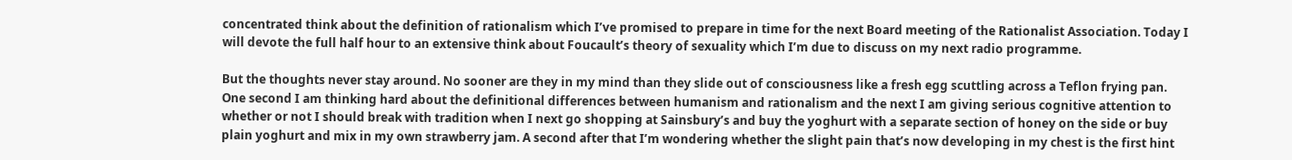concentrated think about the definition of rationalism which I’ve promised to prepare in time for the next Board meeting of the Rationalist Association. Today I will devote the full half hour to an extensive think about Foucault’s theory of sexuality which I’m due to discuss on my next radio programme.

But the thoughts never stay around. No sooner are they in my mind than they slide out of consciousness like a fresh egg scuttling across a Teflon frying pan. One second I am thinking hard about the definitional differences between humanism and rationalism and the next I am giving serious cognitive attention to whether or not I should break with tradition when I next go shopping at Sainsbury’s and buy the yoghurt with a separate section of honey on the side or buy plain yoghurt and mix in my own strawberry jam. A second after that I’m wondering whether the slight pain that’s now developing in my chest is the first hint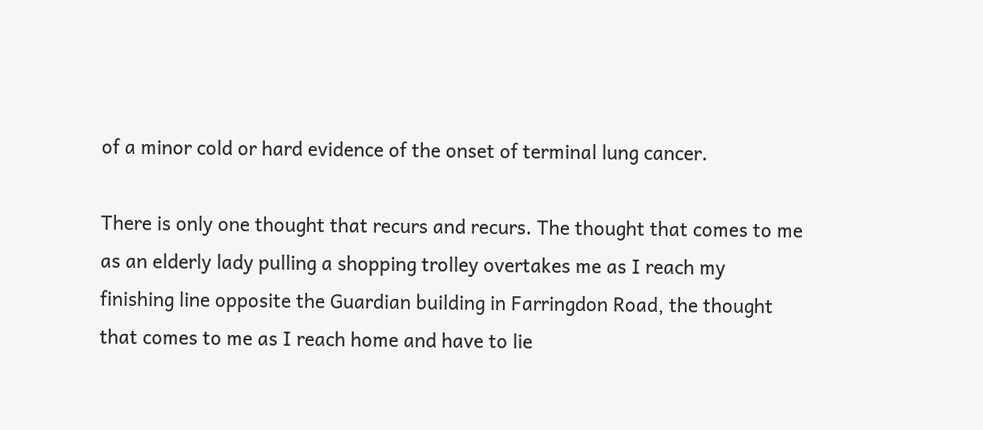of a minor cold or hard evidence of the onset of terminal lung cancer.

There is only one thought that recurs and recurs. The thought that comes to me as an elderly lady pulling a shopping trolley overtakes me as I reach my finishing line opposite the Guardian building in Farringdon Road, the thought that comes to me as I reach home and have to lie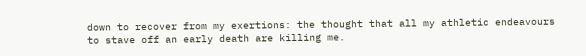down to recover from my exertions: the thought that all my athletic endeavours to stave off an early death are killing me.